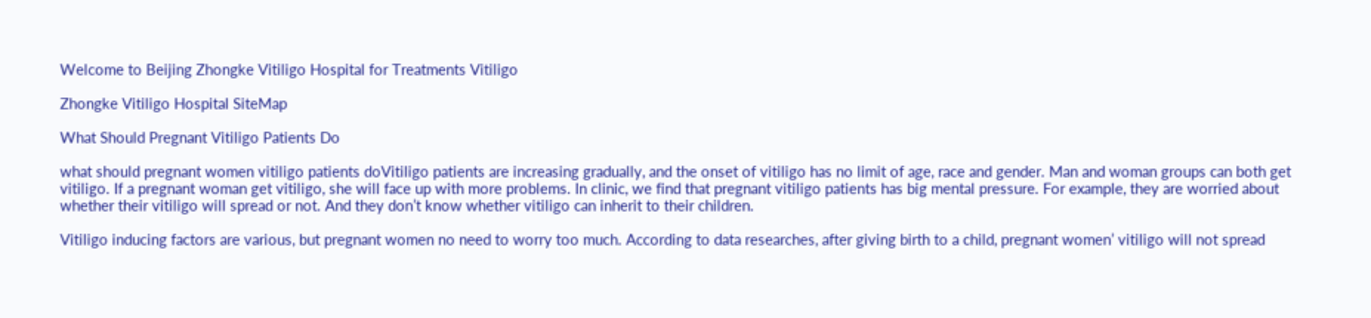Welcome to Beijing Zhongke Vitiligo Hospital for Treatments Vitiligo

Zhongke Vitiligo Hospital SiteMap

What Should Pregnant Vitiligo Patients Do

what should pregnant women vitiligo patients doVitiligo patients are increasing gradually, and the onset of vitiligo has no limit of age, race and gender. Man and woman groups can both get vitiligo. If a pregnant woman get vitiligo, she will face up with more problems. In clinic, we find that pregnant vitiligo patients has big mental pressure. For example, they are worried about whether their vitiligo will spread or not. And they don’t know whether vitiligo can inherit to their children.

Vitiligo inducing factors are various, but pregnant women no need to worry too much. According to data researches, after giving birth to a child, pregnant women’ vitiligo will not spread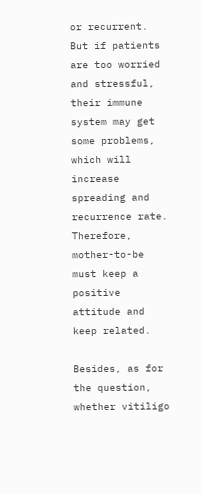or recurrent. But if patients are too worried and stressful, their immune system may get some problems, which will increase spreading and recurrence rate. Therefore, mother-to-be must keep a positive attitude and keep related.

Besides, as for the question, whether vitiligo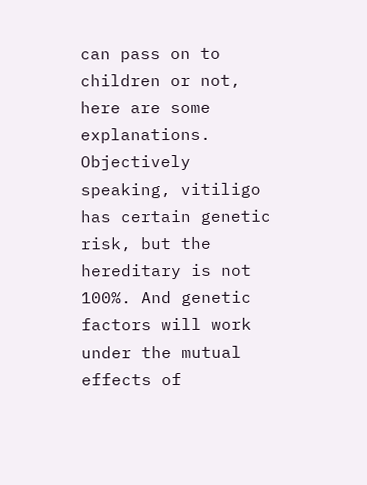can pass on to children or not, here are some explanations. Objectively speaking, vitiligo has certain genetic risk, but the hereditary is not 100%. And genetic factors will work under the mutual effects of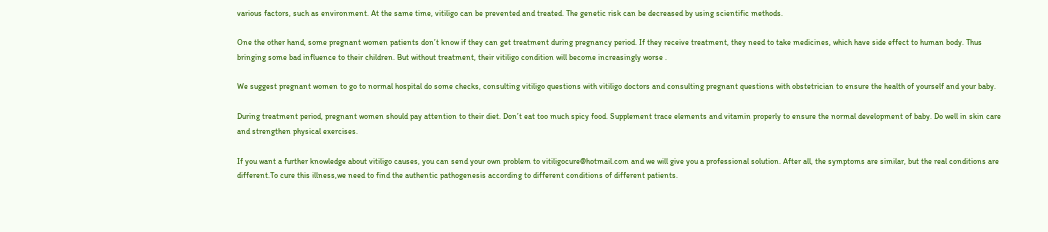various factors, such as environment. At the same time, vitiligo can be prevented and treated. The genetic risk can be decreased by using scientific methods.

One the other hand, some pregnant women patients don’t know if they can get treatment during pregnancy period. If they receive treatment, they need to take medicines, which have side effect to human body. Thus bringing some bad influence to their children. But without treatment, their vitiligo condition will become increasingly worse .

We suggest pregnant women to go to normal hospital do some checks, consulting vitiligo questions with vitiligo doctors and consulting pregnant questions with obstetrician to ensure the health of yourself and your baby.

During treatment period, pregnant women should pay attention to their diet. Don’t eat too much spicy food. Supplement trace elements and vitamin properly to ensure the normal development of baby. Do well in skin care and strengthen physical exercises.

If you want a further knowledge about vitiligo causes, you can send your own problem to vitiligocure@hotmail.com and we will give you a professional solution. After all, the symptoms are similar, but the real conditions are different.To cure this illness,we need to find the authentic pathogenesis according to different conditions of different patients.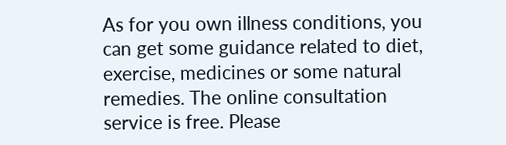As for you own illness conditions, you can get some guidance related to diet, exercise, medicines or some natural remedies. The online consultation service is free. Please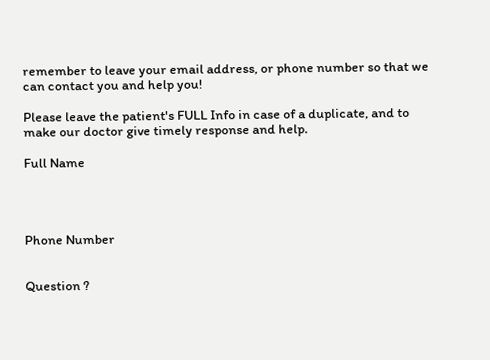remember to leave your email address, or phone number so that we can contact you and help you!

Please leave the patient's FULL Info in case of a duplicate, and to make our doctor give timely response and help.

Full Name




Phone Number


Question ?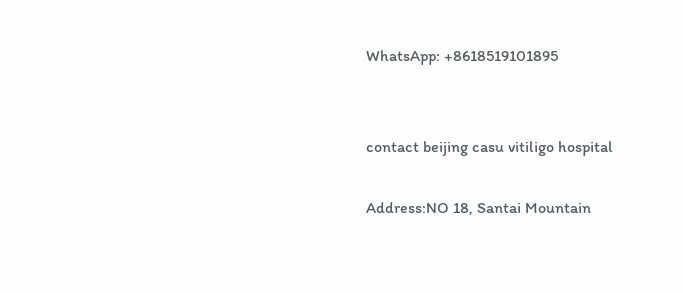WhatsApp: +8618519101895


contact beijing casu vitiligo hospital

Address:NO 18, Santai Mountain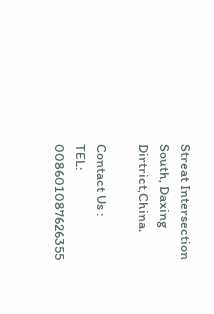Streat Intersection South, Daxing Dirtrict,China.

Contact Us :
TEL: 008601087626355